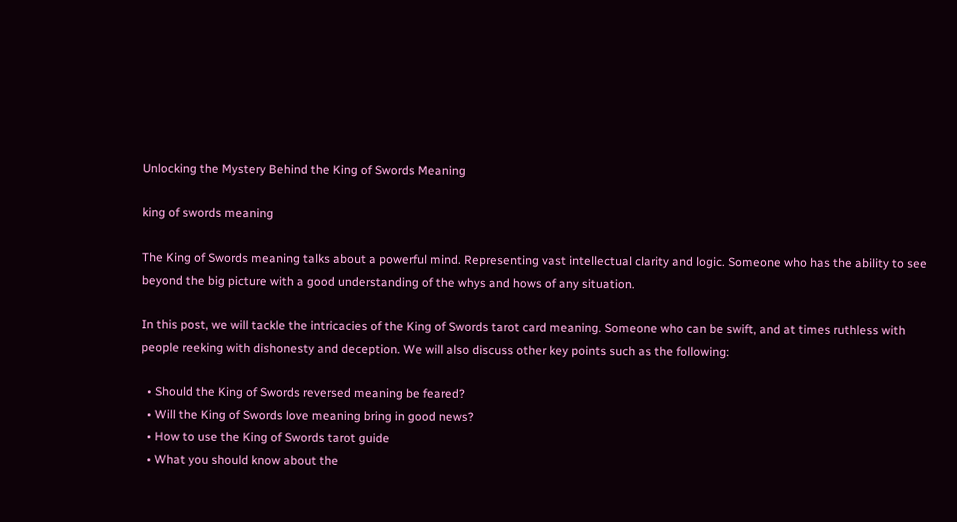Unlocking the Mystery Behind the King of Swords Meaning

king of swords meaning

The King of Swords meaning talks about a powerful mind. Representing vast intellectual clarity and logic. Someone who has the ability to see beyond the big picture with a good understanding of the whys and hows of any situation.

In this post, we will tackle the intricacies of the King of Swords tarot card meaning. Someone who can be swift, and at times ruthless with people reeking with dishonesty and deception. We will also discuss other key points such as the following:

  • Should the King of Swords reversed meaning be feared?
  • Will the King of Swords love meaning bring in good news?
  • How to use the King of Swords tarot guide
  • What you should know about the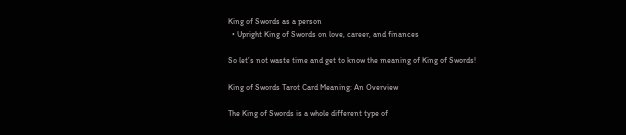King of Swords as a person
  • Upright King of Swords on love, career, and finances

So let’s not waste time and get to know the meaning of King of Swords!

King of Swords Tarot Card Meaning: An Overview

The King of Swords is a whole different type of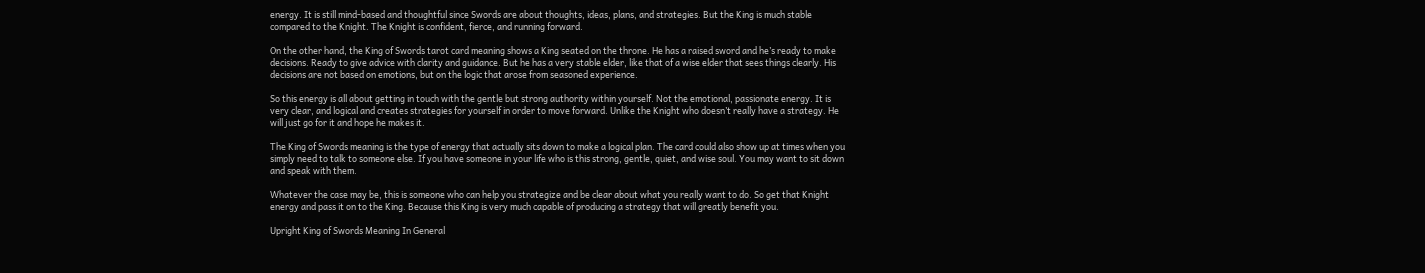energy. It is still mind-based and thoughtful since Swords are about thoughts, ideas, plans, and strategies. But the King is much stable compared to the Knight. The Knight is confident, fierce, and running forward.

On the other hand, the King of Swords tarot card meaning shows a King seated on the throne. He has a raised sword and he’s ready to make decisions. Ready to give advice with clarity and guidance. But he has a very stable elder, like that of a wise elder that sees things clearly. His decisions are not based on emotions, but on the logic that arose from seasoned experience.

So this energy is all about getting in touch with the gentle but strong authority within yourself. Not the emotional, passionate energy. It is very clear, and logical and creates strategies for yourself in order to move forward. Unlike the Knight who doesn’t really have a strategy. He will just go for it and hope he makes it.

The King of Swords meaning is the type of energy that actually sits down to make a logical plan. The card could also show up at times when you simply need to talk to someone else. If you have someone in your life who is this strong, gentle, quiet, and wise soul. You may want to sit down and speak with them.

Whatever the case may be, this is someone who can help you strategize and be clear about what you really want to do. So get that Knight energy and pass it on to the King. Because this King is very much capable of producing a strategy that will greatly benefit you.

Upright King of Swords Meaning In General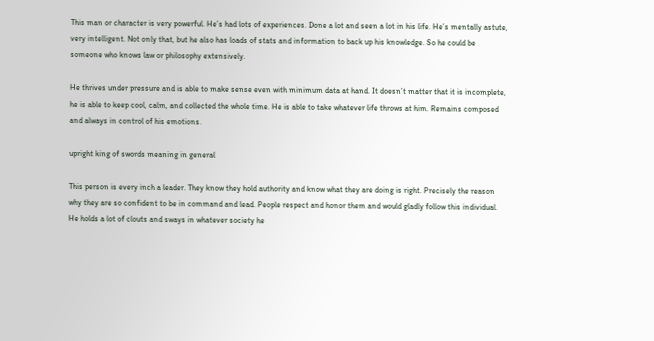This man or character is very powerful. He’s had lots of experiences. Done a lot and seen a lot in his life. He’s mentally astute, very intelligent. Not only that, but he also has loads of stats and information to back up his knowledge. So he could be someone who knows law or philosophy extensively.

He thrives under pressure and is able to make sense even with minimum data at hand. It doesn’t matter that it is incomplete, he is able to keep cool, calm, and collected the whole time. He is able to take whatever life throws at him. Remains composed and always in control of his emotions.

upright king of swords meaning in general

This person is every inch a leader. They know they hold authority and know what they are doing is right. Precisely the reason why they are so confident to be in command and lead. People respect and honor them and would gladly follow this individual. He holds a lot of clouts and sways in whatever society he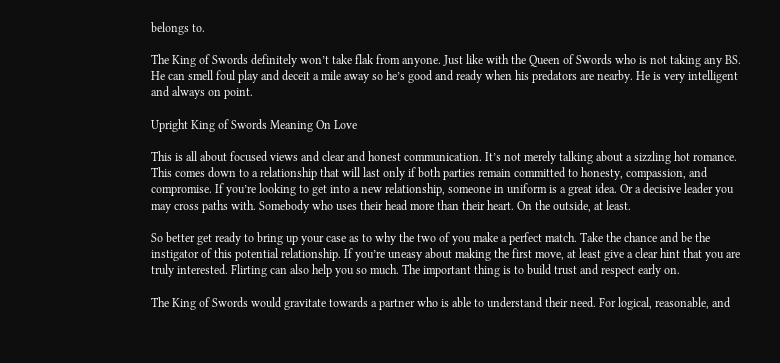belongs to.

The King of Swords definitely won’t take flak from anyone. Just like with the Queen of Swords who is not taking any BS. He can smell foul play and deceit a mile away so he’s good and ready when his predators are nearby. He is very intelligent and always on point.

Upright King of Swords Meaning On Love

This is all about focused views and clear and honest communication. It’s not merely talking about a sizzling hot romance. This comes down to a relationship that will last only if both parties remain committed to honesty, compassion, and compromise. If you’re looking to get into a new relationship, someone in uniform is a great idea. Or a decisive leader you may cross paths with. Somebody who uses their head more than their heart. On the outside, at least.

So better get ready to bring up your case as to why the two of you make a perfect match. Take the chance and be the instigator of this potential relationship. If you’re uneasy about making the first move, at least give a clear hint that you are truly interested. Flirting can also help you so much. The important thing is to build trust and respect early on.

The King of Swords would gravitate towards a partner who is able to understand their need. For logical, reasonable, and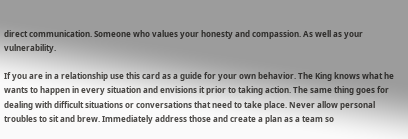direct communication. Someone who values your honesty and compassion. As well as your vulnerability.

If you are in a relationship use this card as a guide for your own behavior. The King knows what he wants to happen in every situation and envisions it prior to taking action. The same thing goes for dealing with difficult situations or conversations that need to take place. Never allow personal troubles to sit and brew. Immediately address those and create a plan as a team so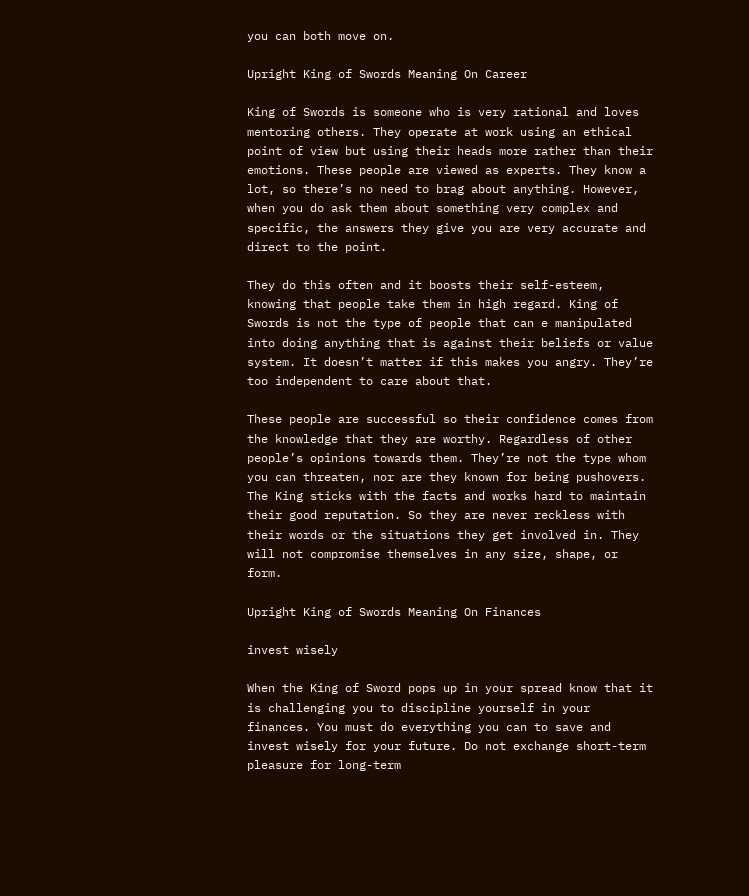you can both move on.

Upright King of Swords Meaning On Career

King of Swords is someone who is very rational and loves mentoring others. They operate at work using an ethical point of view but using their heads more rather than their emotions. These people are viewed as experts. They know a lot, so there’s no need to brag about anything. However, when you do ask them about something very complex and specific, the answers they give you are very accurate and direct to the point.

They do this often and it boosts their self-esteem, knowing that people take them in high regard. King of Swords is not the type of people that can e manipulated into doing anything that is against their beliefs or value system. It doesn’t matter if this makes you angry. They’re too independent to care about that.

These people are successful so their confidence comes from the knowledge that they are worthy. Regardless of other people’s opinions towards them. They’re not the type whom you can threaten, nor are they known for being pushovers. The King sticks with the facts and works hard to maintain their good reputation. So they are never reckless with their words or the situations they get involved in. They will not compromise themselves in any size, shape, or form.

Upright King of Swords Meaning On Finances

invest wisely

When the King of Sword pops up in your spread know that it is challenging you to discipline yourself in your finances. You must do everything you can to save and invest wisely for your future. Do not exchange short-term pleasure for long-term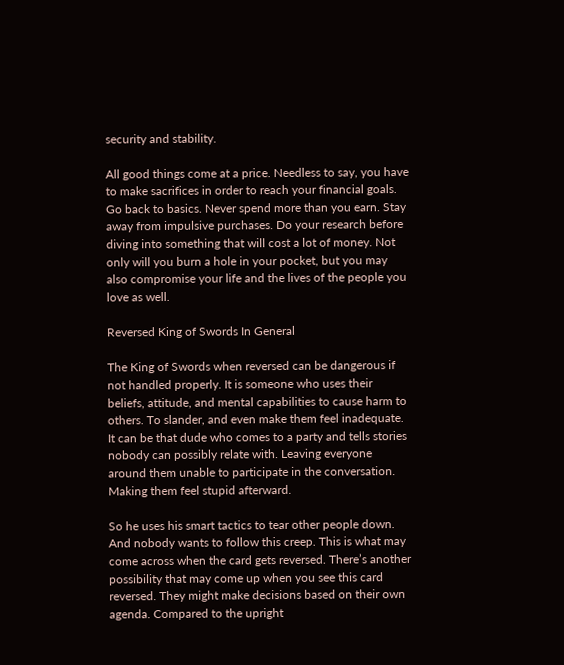security and stability.

All good things come at a price. Needless to say, you have to make sacrifices in order to reach your financial goals. Go back to basics. Never spend more than you earn. Stay away from impulsive purchases. Do your research before diving into something that will cost a lot of money. Not only will you burn a hole in your pocket, but you may also compromise your life and the lives of the people you love as well.

Reversed King of Swords In General

The King of Swords when reversed can be dangerous if not handled properly. It is someone who uses their beliefs, attitude, and mental capabilities to cause harm to others. To slander, and even make them feel inadequate. It can be that dude who comes to a party and tells stories nobody can possibly relate with. Leaving everyone around them unable to participate in the conversation. Making them feel stupid afterward.

So he uses his smart tactics to tear other people down. And nobody wants to follow this creep. This is what may come across when the card gets reversed. There’s another possibility that may come up when you see this card reversed. They might make decisions based on their own agenda. Compared to the upright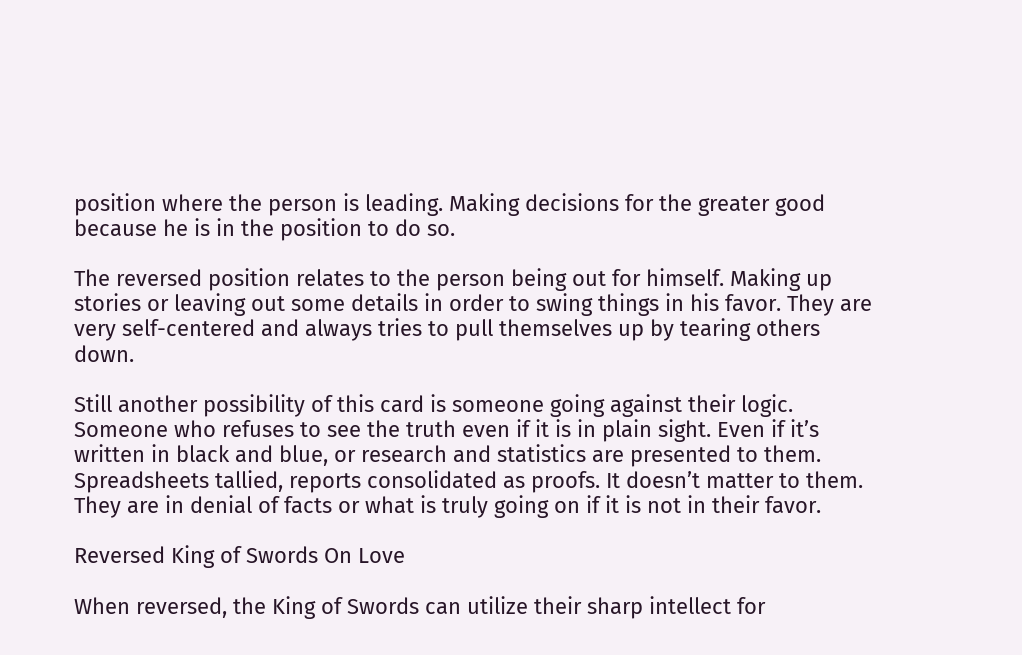position where the person is leading. Making decisions for the greater good because he is in the position to do so.

The reversed position relates to the person being out for himself. Making up stories or leaving out some details in order to swing things in his favor. They are very self-centered and always tries to pull themselves up by tearing others down.

Still another possibility of this card is someone going against their logic. Someone who refuses to see the truth even if it is in plain sight. Even if it’s written in black and blue, or research and statistics are presented to them. Spreadsheets tallied, reports consolidated as proofs. It doesn’t matter to them. They are in denial of facts or what is truly going on if it is not in their favor.

Reversed King of Swords On Love

When reversed, the King of Swords can utilize their sharp intellect for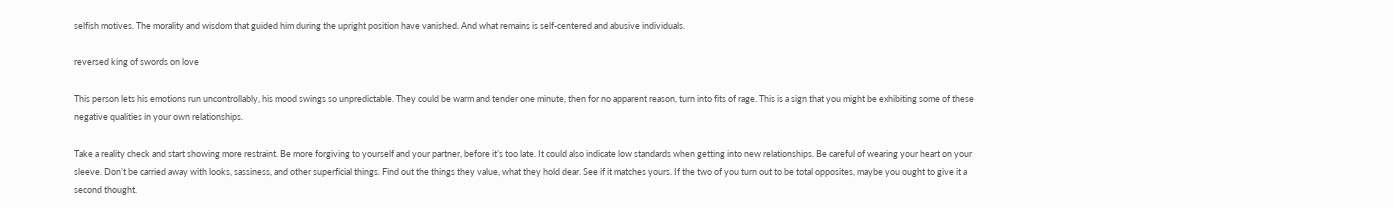selfish motives. The morality and wisdom that guided him during the upright position have vanished. And what remains is self-centered and abusive individuals.

reversed king of swords on love

This person lets his emotions run uncontrollably, his mood swings so unpredictable. They could be warm and tender one minute, then for no apparent reason, turn into fits of rage. This is a sign that you might be exhibiting some of these negative qualities in your own relationships.

Take a reality check and start showing more restraint. Be more forgiving to yourself and your partner, before it’s too late. It could also indicate low standards when getting into new relationships. Be careful of wearing your heart on your sleeve. Don’t be carried away with looks, sassiness, and other superficial things. Find out the things they value, what they hold dear. See if it matches yours. If the two of you turn out to be total opposites, maybe you ought to give it a second thought.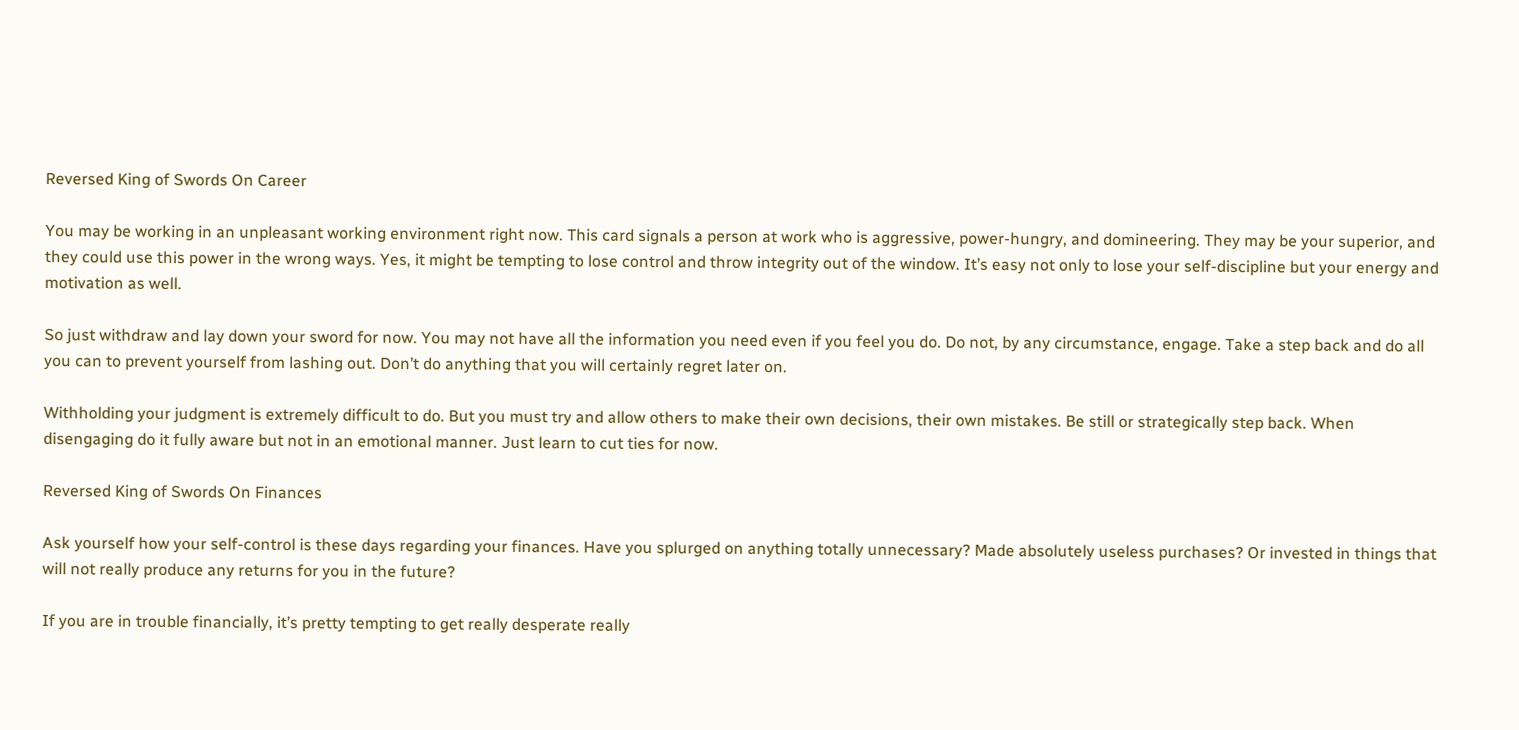Reversed King of Swords On Career

You may be working in an unpleasant working environment right now. This card signals a person at work who is aggressive, power-hungry, and domineering. They may be your superior, and they could use this power in the wrong ways. Yes, it might be tempting to lose control and throw integrity out of the window. It’s easy not only to lose your self-discipline but your energy and motivation as well.

So just withdraw and lay down your sword for now. You may not have all the information you need even if you feel you do. Do not, by any circumstance, engage. Take a step back and do all you can to prevent yourself from lashing out. Don’t do anything that you will certainly regret later on.

Withholding your judgment is extremely difficult to do. But you must try and allow others to make their own decisions, their own mistakes. Be still or strategically step back. When disengaging do it fully aware but not in an emotional manner. Just learn to cut ties for now.

Reversed King of Swords On Finances

Ask yourself how your self-control is these days regarding your finances. Have you splurged on anything totally unnecessary? Made absolutely useless purchases? Or invested in things that will not really produce any returns for you in the future?

If you are in trouble financially, it’s pretty tempting to get really desperate really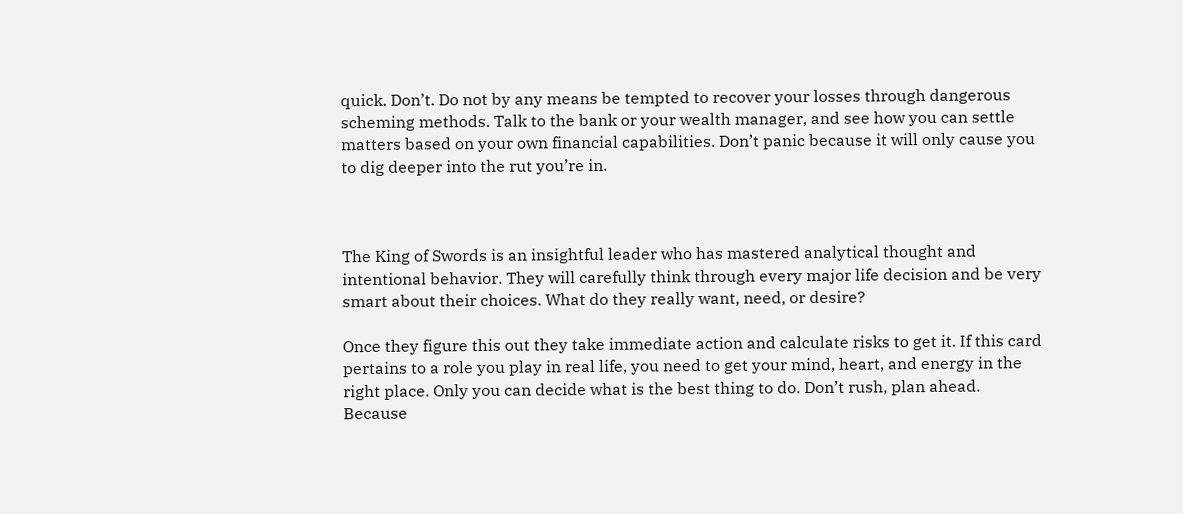quick. Don’t. Do not by any means be tempted to recover your losses through dangerous scheming methods. Talk to the bank or your wealth manager, and see how you can settle matters based on your own financial capabilities. Don’t panic because it will only cause you to dig deeper into the rut you’re in.



The King of Swords is an insightful leader who has mastered analytical thought and intentional behavior. They will carefully think through every major life decision and be very smart about their choices. What do they really want, need, or desire?

Once they figure this out they take immediate action and calculate risks to get it. If this card pertains to a role you play in real life, you need to get your mind, heart, and energy in the right place. Only you can decide what is the best thing to do. Don’t rush, plan ahead. Because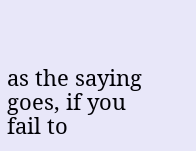as the saying goes, if you fail to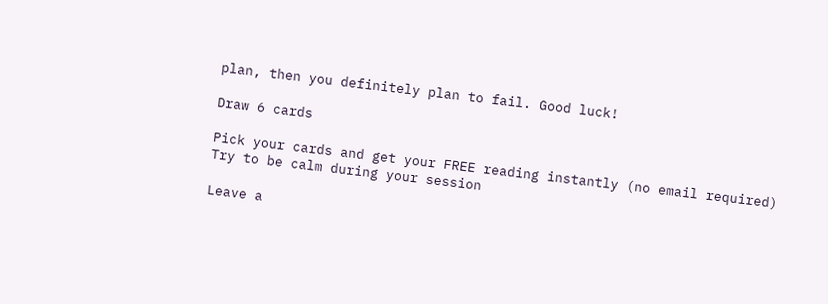plan, then you definitely plan to fail. Good luck!

Draw 6 cards

Pick your cards and get your FREE reading instantly (no email required) Try to be calm during your session

Leave a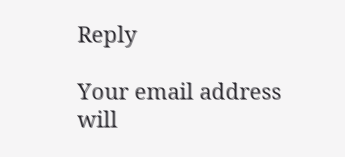Reply

Your email address will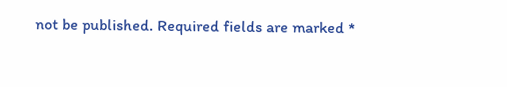not be published. Required fields are marked *